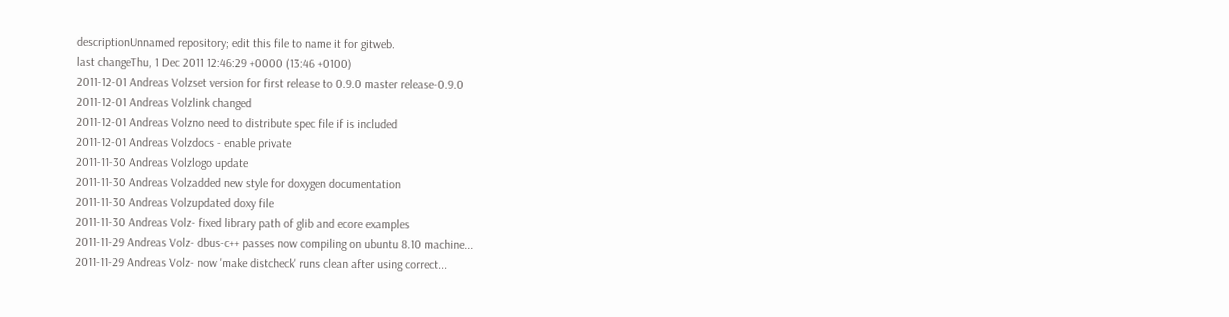descriptionUnnamed repository; edit this file to name it for gitweb.
last changeThu, 1 Dec 2011 12:46:29 +0000 (13:46 +0100)
2011-12-01 Andreas Volzset version for first release to 0.9.0 master release-0.9.0
2011-12-01 Andreas Volzlink changed
2011-12-01 Andreas Volzno need to distribute spec file if is included
2011-12-01 Andreas Volzdocs - enable private
2011-11-30 Andreas Volzlogo update
2011-11-30 Andreas Volzadded new style for doxygen documentation
2011-11-30 Andreas Volzupdated doxy file
2011-11-30 Andreas Volz- fixed library path of glib and ecore examples
2011-11-29 Andreas Volz- dbus-c++ passes now compiling on ubuntu 8.10 machine...
2011-11-29 Andreas Volz- now 'make distcheck' runs clean after using correct...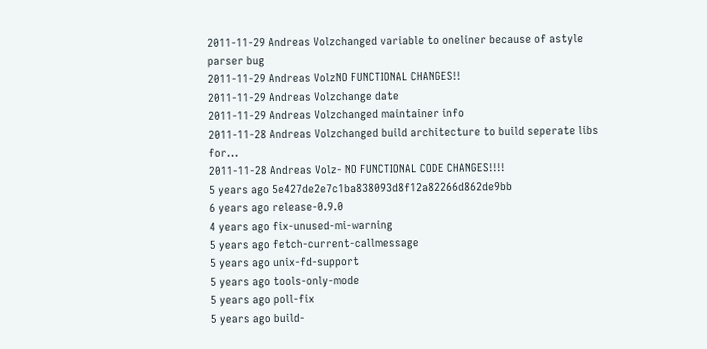2011-11-29 Andreas Volzchanged variable to oneliner because of astyle parser bug
2011-11-29 Andreas VolzNO FUNCTIONAL CHANGES!!
2011-11-29 Andreas Volzchange date
2011-11-29 Andreas Volzchanged maintainer info
2011-11-28 Andreas Volzchanged build architecture to build seperate libs for...
2011-11-28 Andreas Volz- NO FUNCTIONAL CODE CHANGES!!!!
5 years ago 5e427de2e7c1ba838093d8f12a82266d862de9bb
6 years ago release-0.9.0
4 years ago fix-unused-mi-warning
5 years ago fetch-current-callmessage
5 years ago unix-fd-support
5 years ago tools-only-mode
5 years ago poll-fix
5 years ago build-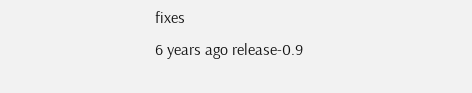fixes
6 years ago release-0.9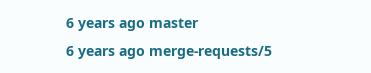6 years ago master
6 years ago merge-requests/5